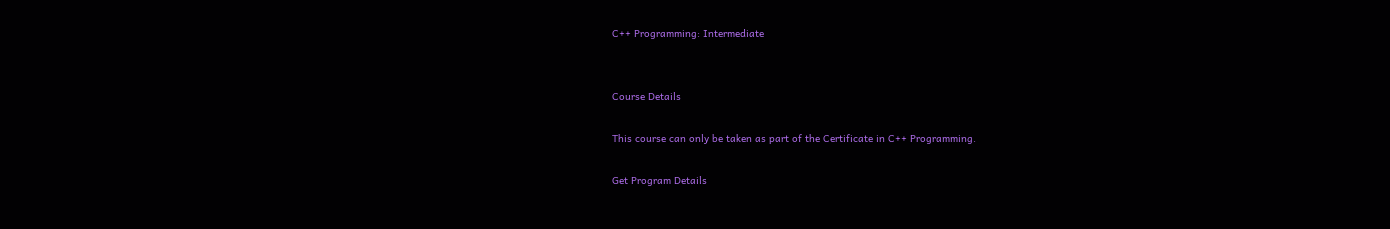C++ Programming: Intermediate


Course Details

This course can only be taken as part of the Certificate in C++ Programming.

Get Program Details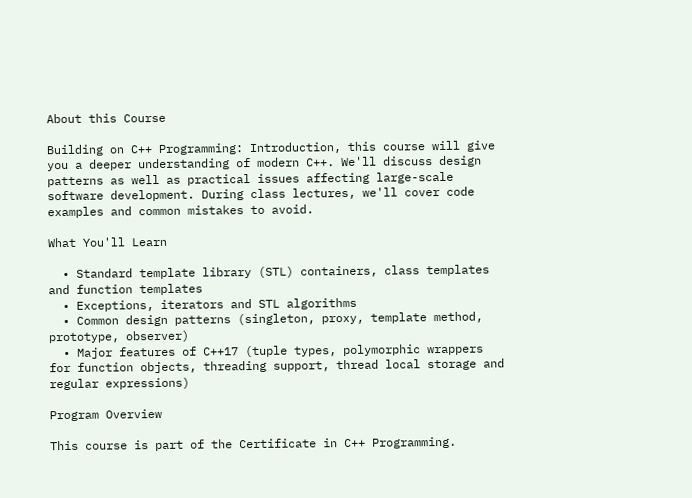About this Course

Building on C++ Programming: Introduction, this course will give you a deeper understanding of modern C++. We'll discuss design patterns as well as practical issues affecting large-scale software development. During class lectures, we'll cover code examples and common mistakes to avoid.

What You'll Learn

  • Standard template library (STL) containers, class templates and function templates
  • Exceptions, iterators and STL algorithms
  • Common design patterns (singleton, proxy, template method, prototype, observer)
  • Major features of C++17 (tuple types, polymorphic wrappers for function objects, threading support, thread local storage and regular expressions)

Program Overview

This course is part of the Certificate in C++ Programming.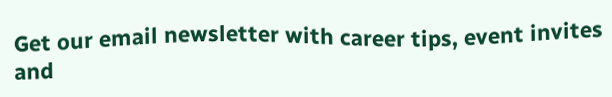Get our email newsletter with career tips, event invites and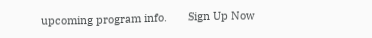upcoming program info.       Sign Up Now